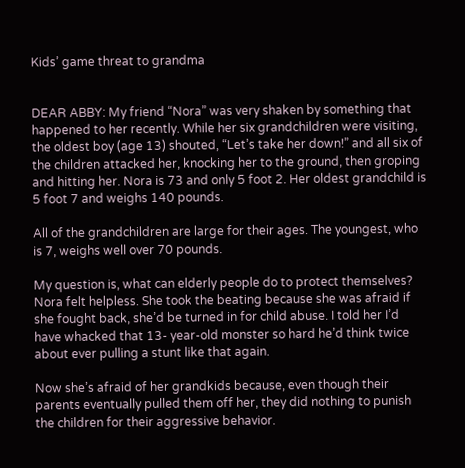Kids’ game threat to grandma


DEAR ABBY: My friend “Nora” was very shaken by something that happened to her recently. While her six grandchildren were visiting, the oldest boy (age 13) shouted, “Let’s take her down!” and all six of the children attacked her, knocking her to the ground, then groping and hitting her. Nora is 73 and only 5 foot 2. Her oldest grandchild is 5 foot 7 and weighs 140 pounds.

All of the grandchildren are large for their ages. The youngest, who is 7, weighs well over 70 pounds.

My question is, what can elderly people do to protect themselves? Nora felt helpless. She took the beating because she was afraid if she fought back, she’d be turned in for child abuse. I told her I’d have whacked that 13- year-old monster so hard he’d think twice about ever pulling a stunt like that again.

Now she’s afraid of her grandkids because, even though their parents eventually pulled them off her, they did nothing to punish the children for their aggressive behavior.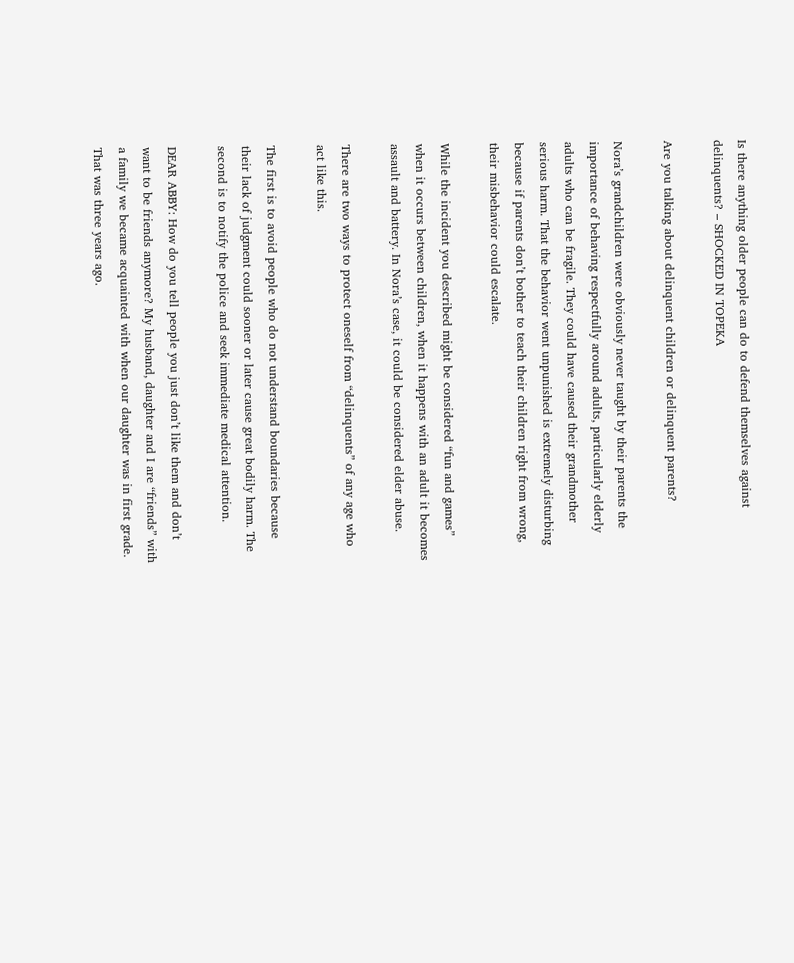Is there anything older people can do to defend themselves against delinquents? – SHOCKED IN TOPEKA

Are you talking about delinquent children or delinquent parents?

Nora’s grandchildren were obviously never taught by their parents the importance of behaving respectfully around adults, particularly elderly adults who can be fragile. They could have caused their grandmother serious harm. That the behavior went unpunished is extremely disturbing because if parents don’t bother to teach their children right from wrong, their misbehavior could escalate.

While the incident you described might be considered “fun and games” when it occurs between children, when it happens with an adult it becomes assault and battery. In Nora’s case, it could be considered elder abuse.

There are two ways to protect oneself from “delinquents” of any age who act like this.

The first is to avoid people who do not understand boundaries because their lack of judgment could sooner or later cause great bodily harm. The second is to notify the police and seek immediate medical attention.

DEAR ABBY: How do you tell people you just don’t like them and don’t want to be friends anymore? My husband, daughter and I are “friends” with a family we became acquainted with when our daughter was in first grade. That was three years ago.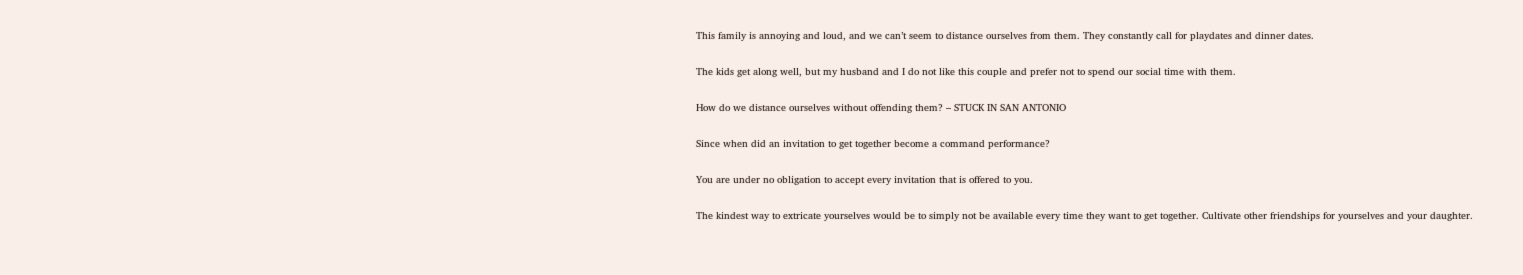This family is annoying and loud, and we can’t seem to distance ourselves from them. They constantly call for playdates and dinner dates.

The kids get along well, but my husband and I do not like this couple and prefer not to spend our social time with them.

How do we distance ourselves without offending them? – STUCK IN SAN ANTONIO

Since when did an invitation to get together become a command performance?

You are under no obligation to accept every invitation that is offered to you.

The kindest way to extricate yourselves would be to simply not be available every time they want to get together. Cultivate other friendships for yourselves and your daughter.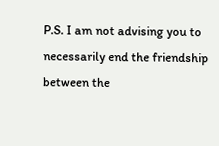P.S. I am not advising you to necessarily end the friendship between the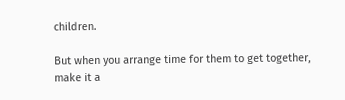children.

But when you arrange time for them to get together, make it a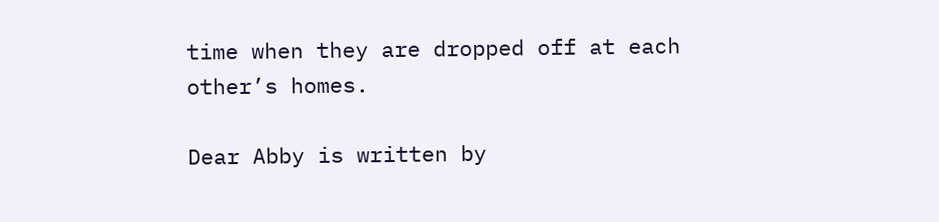time when they are dropped off at each other’s homes.

Dear Abby is written by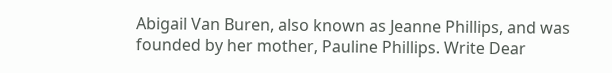Abigail Van Buren, also known as Jeanne Phillips, and was founded by her mother, Pauline Phillips. Write Dear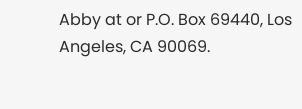Abby at or P.O. Box 69440, Los Angeles, CA 90069.